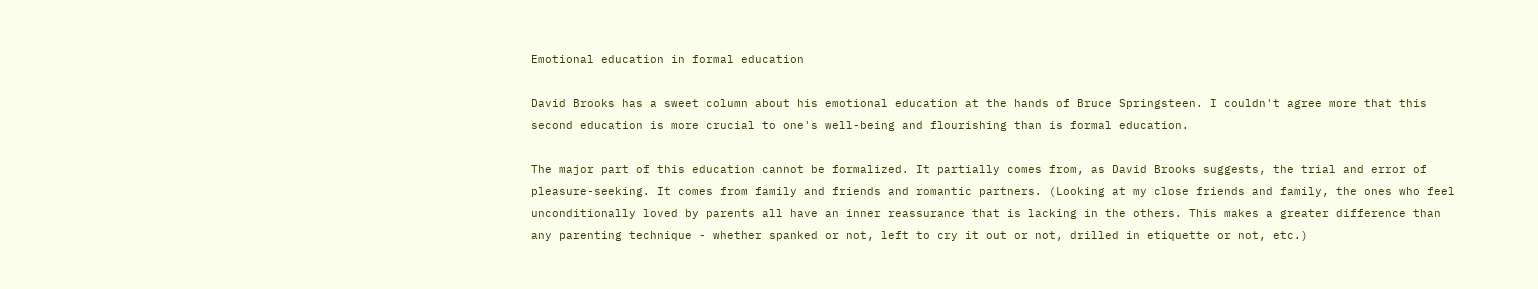Emotional education in formal education

David Brooks has a sweet column about his emotional education at the hands of Bruce Springsteen. I couldn't agree more that this second education is more crucial to one's well-being and flourishing than is formal education.

The major part of this education cannot be formalized. It partially comes from, as David Brooks suggests, the trial and error of pleasure-seeking. It comes from family and friends and romantic partners. (Looking at my close friends and family, the ones who feel unconditionally loved by parents all have an inner reassurance that is lacking in the others. This makes a greater difference than any parenting technique - whether spanked or not, left to cry it out or not, drilled in etiquette or not, etc.)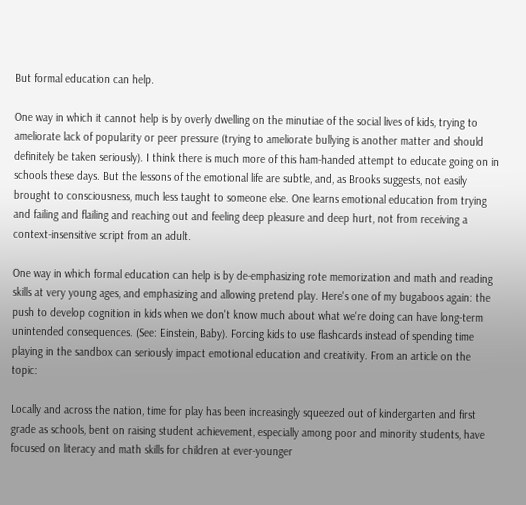But formal education can help.

One way in which it cannot help is by overly dwelling on the minutiae of the social lives of kids, trying to ameliorate lack of popularity or peer pressure (trying to ameliorate bullying is another matter and should definitely be taken seriously). I think there is much more of this ham-handed attempt to educate going on in schools these days. But the lessons of the emotional life are subtle, and, as Brooks suggests, not easily brought to consciousness, much less taught to someone else. One learns emotional education from trying and failing and flailing and reaching out and feeling deep pleasure and deep hurt, not from receiving a context-insensitive script from an adult.

One way in which formal education can help is by de-emphasizing rote memorization and math and reading skills at very young ages, and emphasizing and allowing pretend play. Here's one of my bugaboos again: the push to develop cognition in kids when we don't know much about what we're doing can have long-term unintended consequences. (See: Einstein, Baby). Forcing kids to use flashcards instead of spending time playing in the sandbox can seriously impact emotional education and creativity. From an article on the topic:

Locally and across the nation, time for play has been increasingly squeezed out of kindergarten and first grade as schools, bent on raising student achievement, especially among poor and minority students, have focused on literacy and math skills for children at ever-younger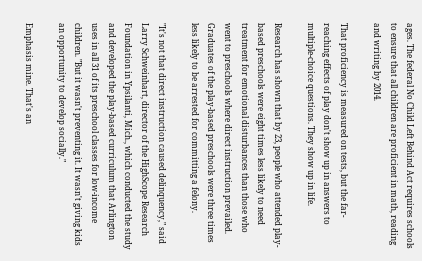ages. The federal No Child Left Behind Act requires schools to ensure that all children are proficient in math, reading and writing by 2014.

That proficiency is measured on tests, but the far-reaching effects of play don't show up in answers to multiple-choice questions. They show up in life.

Research has shown that by 23, people who attended play-based preschools were eight times less likely to need treatment for emotional disturbances than those who went to preschools where direct instruction prevailed. Graduates of the play-based preschools were three times less likely to be arrested for committing a felony.

"It's not that direct instruction caused delinquency," said Larry Schweinhart, director of the HighScope Research Foundation in Ypsilanti, Mich., which conducted the study and developed the play-based curriculum that Arlington uses in all 31 of its preschool classes for low-income children. "But it wasn't preventing it. It wasn't giving kids an opportunity to develop socially."

Emphasis mine. That's an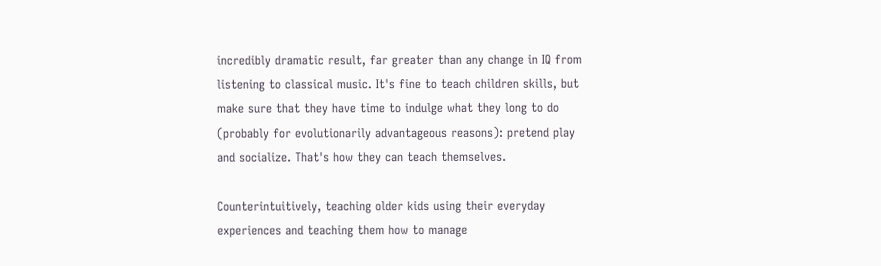incredibly dramatic result, far greater than any change in IQ from listening to classical music. It's fine to teach children skills, but make sure that they have time to indulge what they long to do (probably for evolutionarily advantageous reasons): pretend play and socialize. That's how they can teach themselves.

Counterintuitively, teaching older kids using their everyday experiences and teaching them how to manage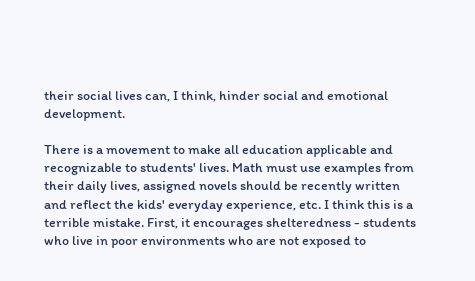their social lives can, I think, hinder social and emotional development.

There is a movement to make all education applicable and recognizable to students' lives. Math must use examples from their daily lives, assigned novels should be recently written and reflect the kids' everyday experience, etc. I think this is a terrible mistake. First, it encourages shelteredness - students who live in poor environments who are not exposed to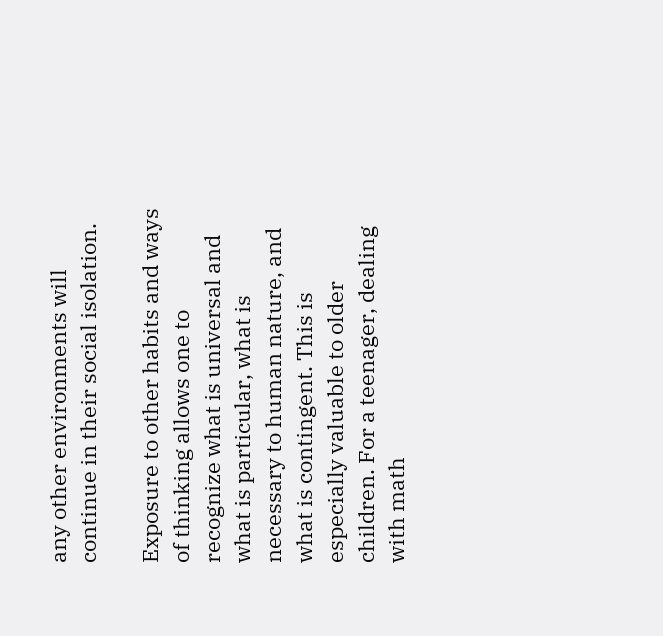any other environments will continue in their social isolation.

Exposure to other habits and ways of thinking allows one to recognize what is universal and what is particular, what is necessary to human nature, and what is contingent. This is especially valuable to older children. For a teenager, dealing with math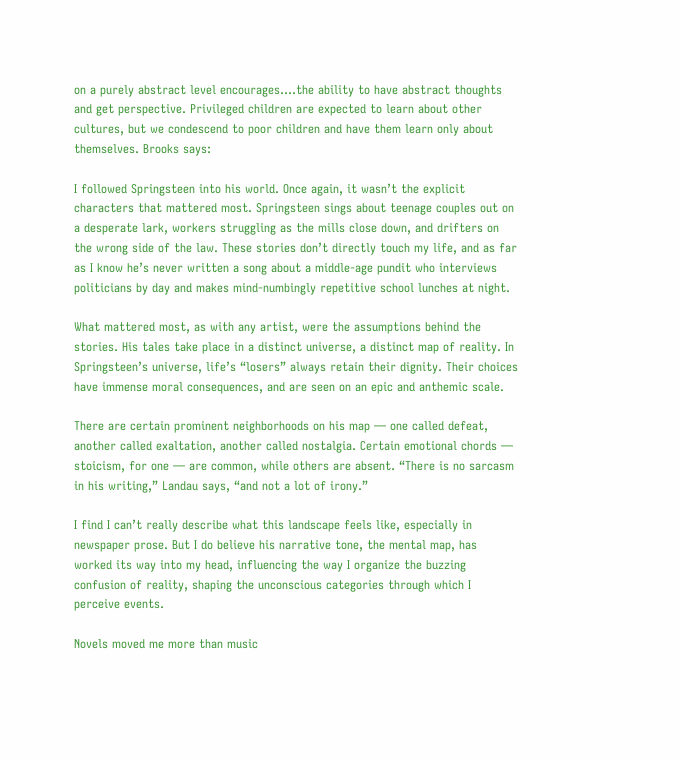on a purely abstract level encourages....the ability to have abstract thoughts and get perspective. Privileged children are expected to learn about other cultures, but we condescend to poor children and have them learn only about themselves. Brooks says:

I followed Springsteen into his world. Once again, it wasn’t the explicit characters that mattered most. Springsteen sings about teenage couples out on a desperate lark, workers struggling as the mills close down, and drifters on the wrong side of the law. These stories don’t directly touch my life, and as far as I know he’s never written a song about a middle-age pundit who interviews politicians by day and makes mind-numbingly repetitive school lunches at night.

What mattered most, as with any artist, were the assumptions behind the stories. His tales take place in a distinct universe, a distinct map of reality. In Springsteen’s universe, life’s “losers” always retain their dignity. Their choices have immense moral consequences, and are seen on an epic and anthemic scale.

There are certain prominent neighborhoods on his map — one called defeat, another called exaltation, another called nostalgia. Certain emotional chords — stoicism, for one — are common, while others are absent. “There is no sarcasm in his writing,” Landau says, “and not a lot of irony.”

I find I can’t really describe what this landscape feels like, especially in newspaper prose. But I do believe his narrative tone, the mental map, has worked its way into my head, influencing the way I organize the buzzing confusion of reality, shaping the unconscious categories through which I perceive events.

Novels moved me more than music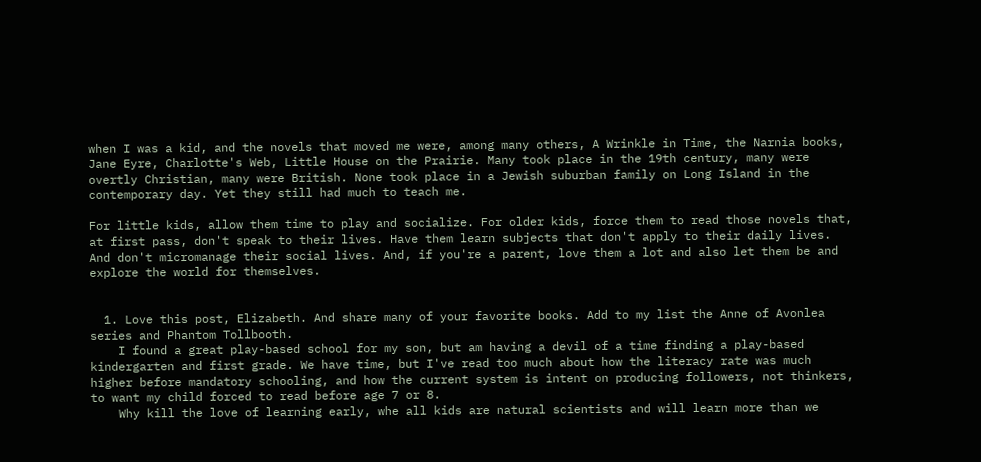when I was a kid, and the novels that moved me were, among many others, A Wrinkle in Time, the Narnia books, Jane Eyre, Charlotte's Web, Little House on the Prairie. Many took place in the 19th century, many were overtly Christian, many were British. None took place in a Jewish suburban family on Long Island in the contemporary day. Yet they still had much to teach me.

For little kids, allow them time to play and socialize. For older kids, force them to read those novels that, at first pass, don't speak to their lives. Have them learn subjects that don't apply to their daily lives. And don't micromanage their social lives. And, if you're a parent, love them a lot and also let them be and explore the world for themselves.


  1. Love this post, Elizabeth. And share many of your favorite books. Add to my list the Anne of Avonlea series and Phantom Tollbooth.
    I found a great play-based school for my son, but am having a devil of a time finding a play-based kindergarten and first grade. We have time, but I've read too much about how the literacy rate was much higher before mandatory schooling, and how the current system is intent on producing followers, not thinkers, to want my child forced to read before age 7 or 8.
    Why kill the love of learning early, whe all kids are natural scientists and will learn more than we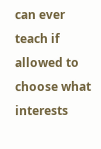can ever teach if allowed to choose what interests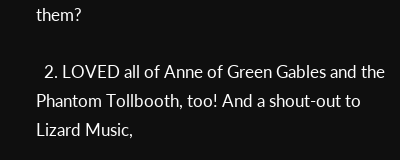them?

  2. LOVED all of Anne of Green Gables and the Phantom Tollbooth, too! And a shout-out to Lizard Music,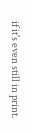if it's even still in print.